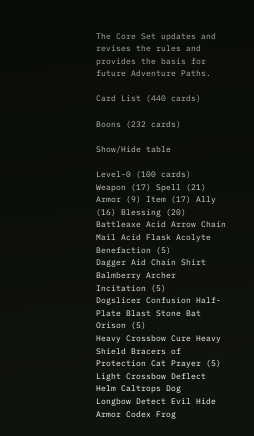The Core Set updates and revises the rules and provides the basis for future Adventure Paths.

Card List (440 cards)

Boons (232 cards)

Show/Hide table

Level-0 (100 cards)
Weapon (17) Spell (21) Armor (9) Item (17) Ally (16) Blessing (20)
Battleaxe Acid Arrow Chain Mail Acid Flask Acolyte Benefaction (5)
Dagger Aid Chain Shirt Balmberry Archer Incitation (5)
Dogslicer Confusion Half-Plate Blast Stone Bat Orison (5)
Heavy Crossbow Cure Heavy Shield Bracers of Protection Cat Prayer (5)
Light Crossbow Deflect Helm Caltrops Dog
Longbow Detect Evil Hide Armor Codex Frog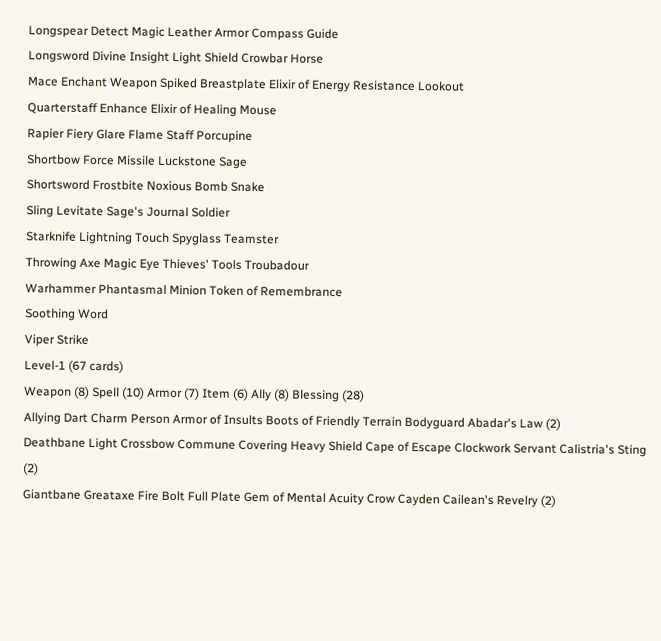Longspear Detect Magic Leather Armor Compass Guide
Longsword Divine Insight Light Shield Crowbar Horse
Mace Enchant Weapon Spiked Breastplate Elixir of Energy Resistance Lookout
Quarterstaff Enhance Elixir of Healing Mouse
Rapier Fiery Glare Flame Staff Porcupine
Shortbow Force Missile Luckstone Sage
Shortsword Frostbite Noxious Bomb Snake
Sling Levitate Sage's Journal Soldier
Starknife Lightning Touch Spyglass Teamster
Throwing Axe Magic Eye Thieves' Tools Troubadour
Warhammer Phantasmal Minion Token of Remembrance
Soothing Word
Viper Strike
Level-1 (67 cards)
Weapon (8) Spell (10) Armor (7) Item (6) Ally (8) Blessing (28)
Allying Dart Charm Person Armor of Insults Boots of Friendly Terrain Bodyguard Abadar's Law (2)
Deathbane Light Crossbow Commune Covering Heavy Shield Cape of Escape Clockwork Servant Calistria's Sting (2)
Giantbane Greataxe Fire Bolt Full Plate Gem of Mental Acuity Crow Cayden Cailean's Revelry (2)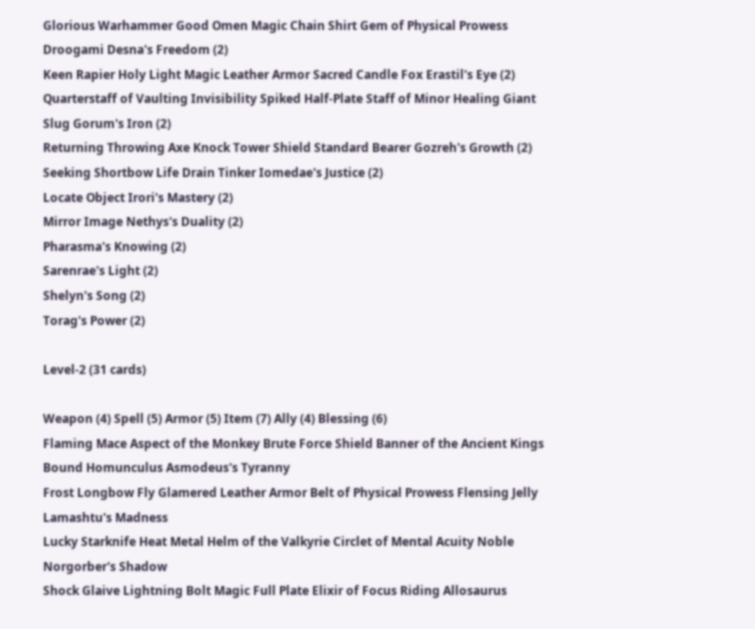Glorious Warhammer Good Omen Magic Chain Shirt Gem of Physical Prowess Droogami Desna's Freedom (2)
Keen Rapier Holy Light Magic Leather Armor Sacred Candle Fox Erastil's Eye (2)
Quarterstaff of Vaulting Invisibility Spiked Half-Plate Staff of Minor Healing Giant Slug Gorum's Iron (2)
Returning Throwing Axe Knock Tower Shield Standard Bearer Gozreh's Growth (2)
Seeking Shortbow Life Drain Tinker Iomedae's Justice (2)
Locate Object Irori's Mastery (2)
Mirror Image Nethys's Duality (2)
Pharasma's Knowing (2)
Sarenrae's Light (2)
Shelyn's Song (2)
Torag's Power (2)

Level-2 (31 cards)

Weapon (4) Spell (5) Armor (5) Item (7) Ally (4) Blessing (6)
Flaming Mace Aspect of the Monkey Brute Force Shield Banner of the Ancient Kings Bound Homunculus Asmodeus's Tyranny
Frost Longbow Fly Glamered Leather Armor Belt of Physical Prowess Flensing Jelly Lamashtu's Madness
Lucky Starknife Heat Metal Helm of the Valkyrie Circlet of Mental Acuity Noble Norgorber's Shadow
Shock Glaive Lightning Bolt Magic Full Plate Elixir of Focus Riding Allosaurus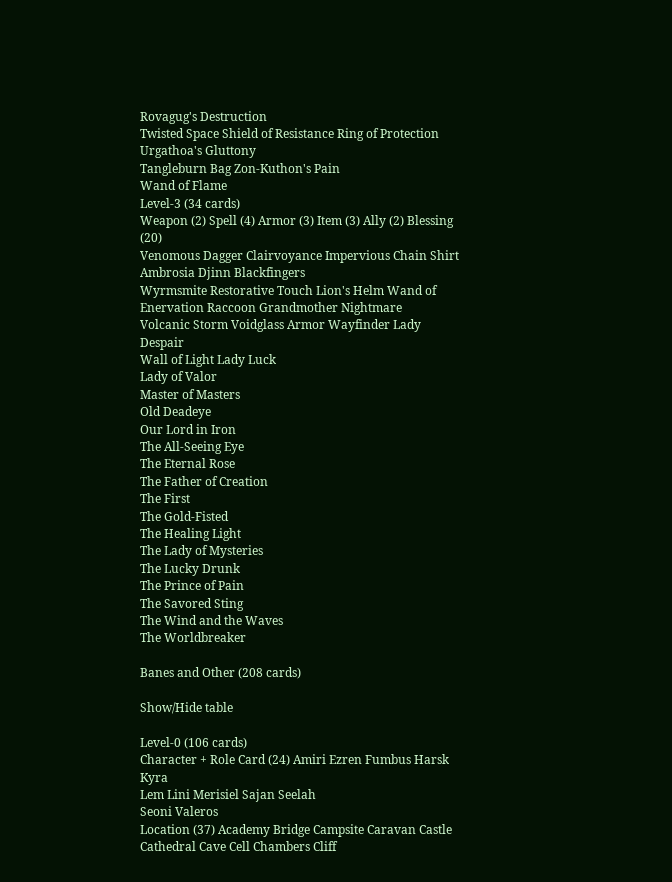Rovagug's Destruction
Twisted Space Shield of Resistance Ring of Protection Urgathoa's Gluttony
Tangleburn Bag Zon-Kuthon's Pain
Wand of Flame
Level-3 (34 cards)
Weapon (2) Spell (4) Armor (3) Item (3) Ally (2) Blessing (20)
Venomous Dagger Clairvoyance Impervious Chain Shirt Ambrosia Djinn Blackfingers
Wyrmsmite Restorative Touch Lion's Helm Wand of Enervation Raccoon Grandmother Nightmare
Volcanic Storm Voidglass Armor Wayfinder Lady Despair
Wall of Light Lady Luck
Lady of Valor
Master of Masters
Old Deadeye
Our Lord in Iron
The All-Seeing Eye
The Eternal Rose
The Father of Creation
The First
The Gold-Fisted
The Healing Light
The Lady of Mysteries
The Lucky Drunk
The Prince of Pain
The Savored Sting
The Wind and the Waves
The Worldbreaker

Banes and Other (208 cards)

Show/Hide table

Level-0 (106 cards)
Character + Role Card (24) Amiri Ezren Fumbus Harsk Kyra
Lem Lini Merisiel Sajan Seelah
Seoni Valeros
Location (37) Academy Bridge Campsite Caravan Castle
Cathedral Cave Cell Chambers Cliff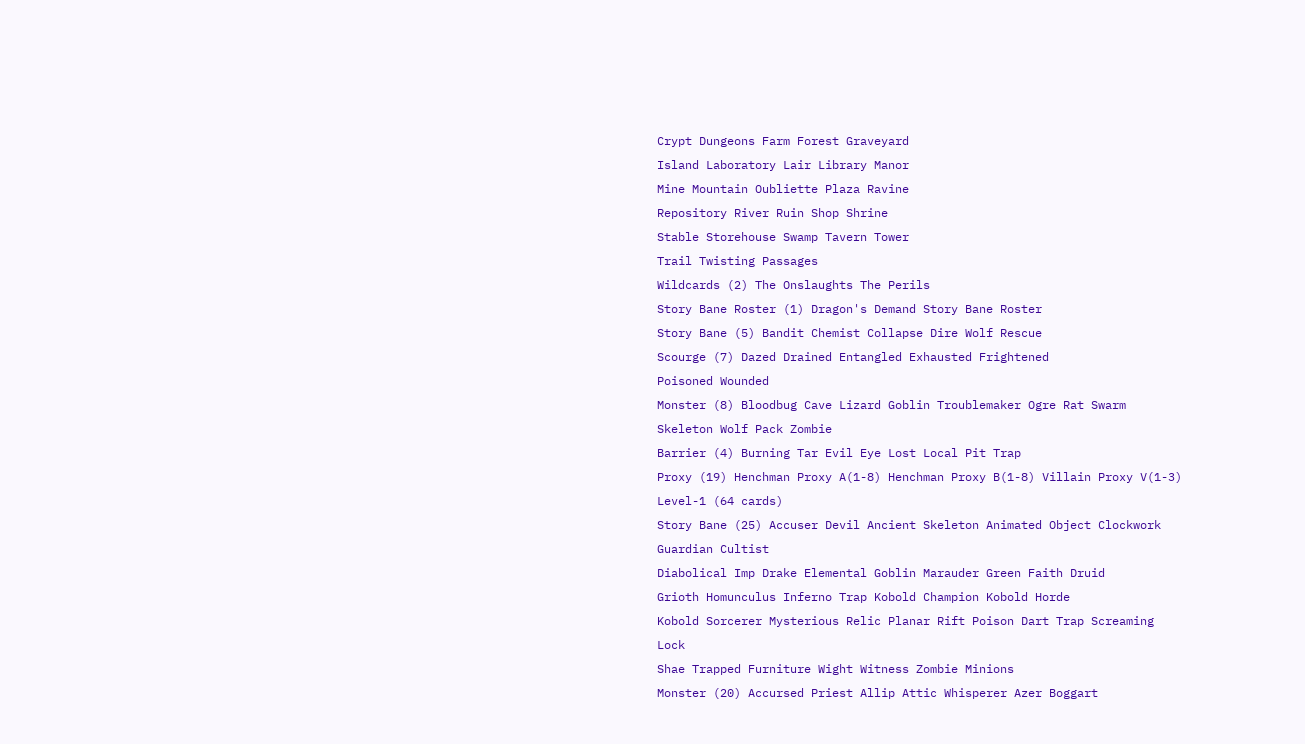Crypt Dungeons Farm Forest Graveyard
Island Laboratory Lair Library Manor
Mine Mountain Oubliette Plaza Ravine
Repository River Ruin Shop Shrine
Stable Storehouse Swamp Tavern Tower
Trail Twisting Passages
Wildcards (2) The Onslaughts The Perils
Story Bane Roster (1) Dragon's Demand Story Bane Roster
Story Bane (5) Bandit Chemist Collapse Dire Wolf Rescue
Scourge (7) Dazed Drained Entangled Exhausted Frightened
Poisoned Wounded
Monster (8) Bloodbug Cave Lizard Goblin Troublemaker Ogre Rat Swarm
Skeleton Wolf Pack Zombie
Barrier (4) Burning Tar Evil Eye Lost Local Pit Trap
Proxy (19) Henchman Proxy A(1-8) Henchman Proxy B(1-8) Villain Proxy V(1-3)
Level-1 (64 cards)
Story Bane (25) Accuser Devil Ancient Skeleton Animated Object Clockwork Guardian Cultist
Diabolical Imp Drake Elemental Goblin Marauder Green Faith Druid
Grioth Homunculus Inferno Trap Kobold Champion Kobold Horde
Kobold Sorcerer Mysterious Relic Planar Rift Poison Dart Trap Screaming Lock
Shae Trapped Furniture Wight Witness Zombie Minions
Monster (20) Accursed Priest Allip Attic Whisperer Azer Boggart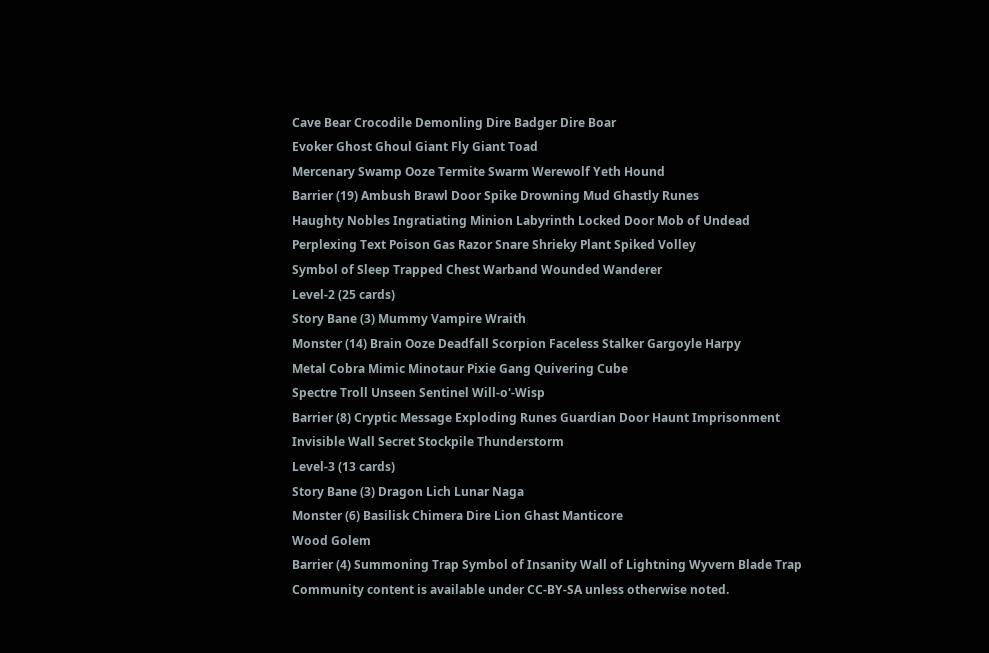Cave Bear Crocodile Demonling Dire Badger Dire Boar
Evoker Ghost Ghoul Giant Fly Giant Toad
Mercenary Swamp Ooze Termite Swarm Werewolf Yeth Hound
Barrier (19) Ambush Brawl Door Spike Drowning Mud Ghastly Runes
Haughty Nobles Ingratiating Minion Labyrinth Locked Door Mob of Undead
Perplexing Text Poison Gas Razor Snare Shrieky Plant Spiked Volley
Symbol of Sleep Trapped Chest Warband Wounded Wanderer
Level-2 (25 cards)
Story Bane (3) Mummy Vampire Wraith
Monster (14) Brain Ooze Deadfall Scorpion Faceless Stalker Gargoyle Harpy
Metal Cobra Mimic Minotaur Pixie Gang Quivering Cube
Spectre Troll Unseen Sentinel Will-o'-Wisp
Barrier (8) Cryptic Message Exploding Runes Guardian Door Haunt Imprisonment
Invisible Wall Secret Stockpile Thunderstorm
Level-3 (13 cards)
Story Bane (3) Dragon Lich Lunar Naga
Monster (6) Basilisk Chimera Dire Lion Ghast Manticore
Wood Golem
Barrier (4) Summoning Trap Symbol of Insanity Wall of Lightning Wyvern Blade Trap
Community content is available under CC-BY-SA unless otherwise noted.